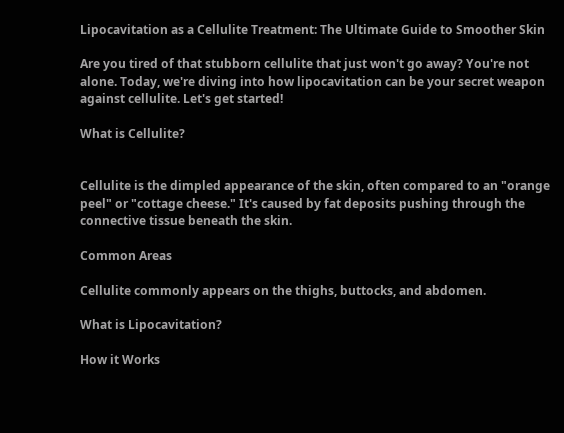Lipocavitation as a Cellulite Treatment: The Ultimate Guide to Smoother Skin

Are you tired of that stubborn cellulite that just won't go away? You're not alone. Today, we're diving into how lipocavitation can be your secret weapon against cellulite. Let's get started!

What is Cellulite?


Cellulite is the dimpled appearance of the skin, often compared to an "orange peel" or "cottage cheese." It's caused by fat deposits pushing through the connective tissue beneath the skin.

Common Areas

Cellulite commonly appears on the thighs, buttocks, and abdomen.

What is Lipocavitation?

How it Works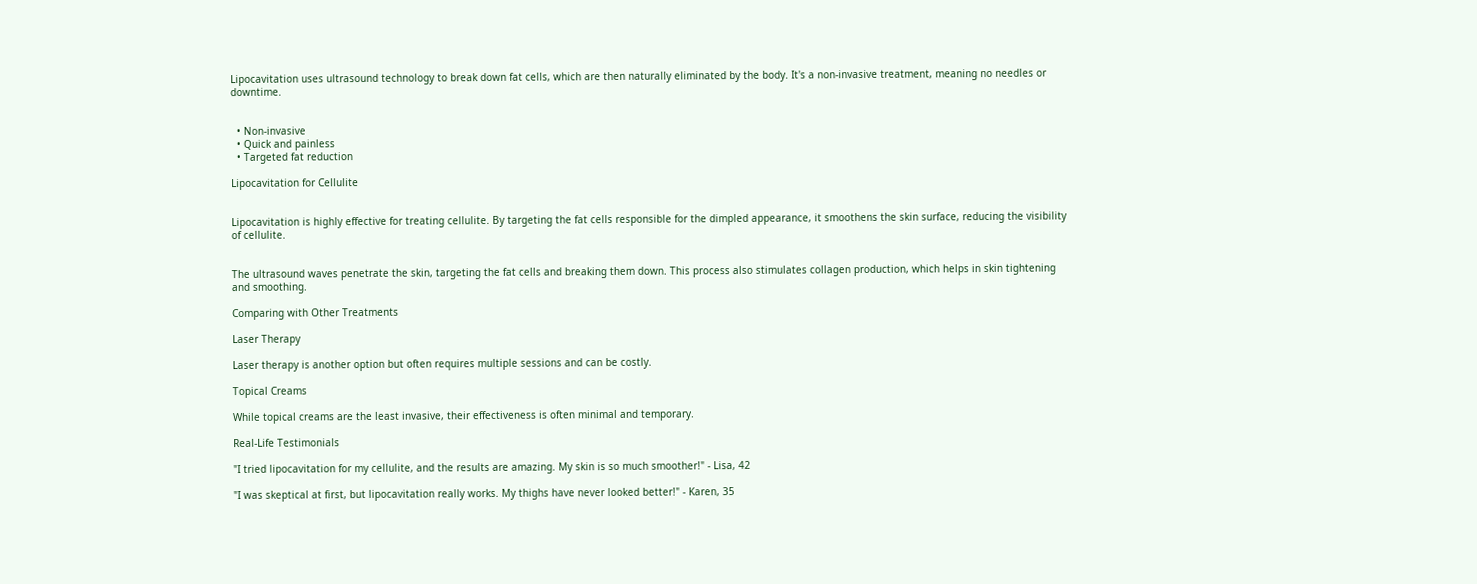Lipocavitation uses ultrasound technology to break down fat cells, which are then naturally eliminated by the body. It's a non-invasive treatment, meaning no needles or downtime.


  • Non-invasive
  • Quick and painless
  • Targeted fat reduction

Lipocavitation for Cellulite


Lipocavitation is highly effective for treating cellulite. By targeting the fat cells responsible for the dimpled appearance, it smoothens the skin surface, reducing the visibility of cellulite.


The ultrasound waves penetrate the skin, targeting the fat cells and breaking them down. This process also stimulates collagen production, which helps in skin tightening and smoothing.

Comparing with Other Treatments

Laser Therapy

Laser therapy is another option but often requires multiple sessions and can be costly.

Topical Creams

While topical creams are the least invasive, their effectiveness is often minimal and temporary.

Real-Life Testimonials

"I tried lipocavitation for my cellulite, and the results are amazing. My skin is so much smoother!" - Lisa, 42

"I was skeptical at first, but lipocavitation really works. My thighs have never looked better!" - Karen, 35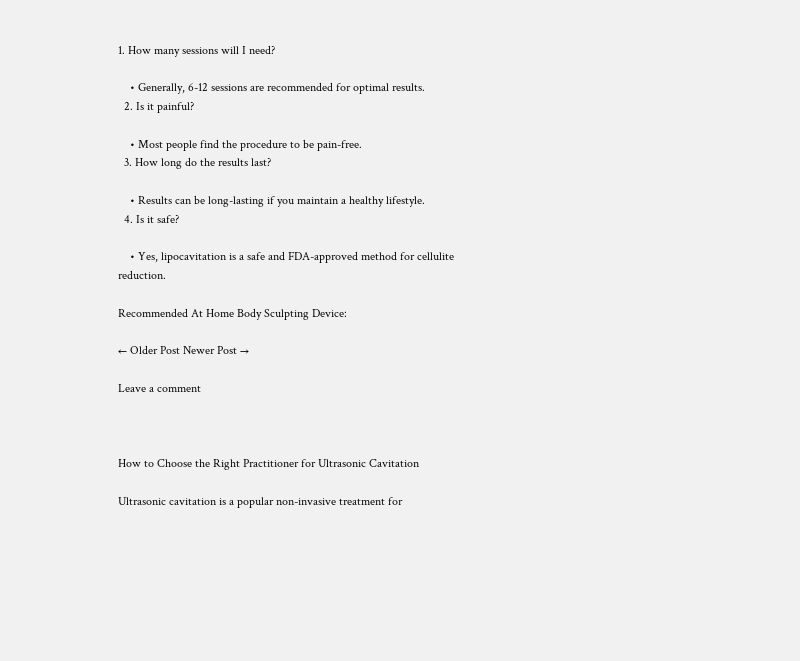1. How many sessions will I need?

    • Generally, 6-12 sessions are recommended for optimal results.
  2. Is it painful?

    • Most people find the procedure to be pain-free.
  3. How long do the results last?

    • Results can be long-lasting if you maintain a healthy lifestyle.
  4. Is it safe?

    • Yes, lipocavitation is a safe and FDA-approved method for cellulite reduction.

Recommended At Home Body Sculpting Device:

← Older Post Newer Post →

Leave a comment



How to Choose the Right Practitioner for Ultrasonic Cavitation

Ultrasonic cavitation is a popular non-invasive treatment for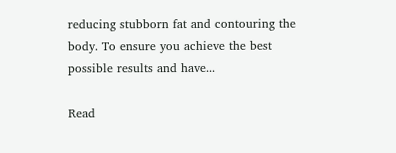reducing stubborn fat and contouring the body. To ensure you achieve the best possible results and have...

Read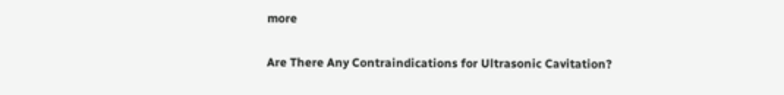more

Are There Any Contraindications for Ultrasonic Cavitation?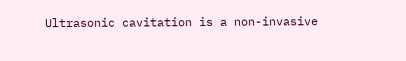Ultrasonic cavitation is a non-invasive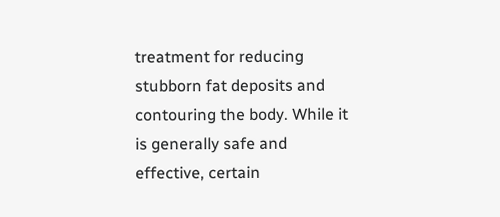treatment for reducing stubborn fat deposits and contouring the body. While it is generally safe and effective, certain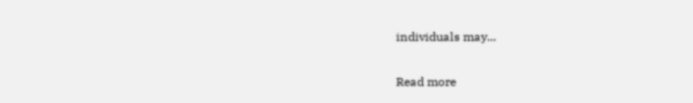individuals may...

Read more